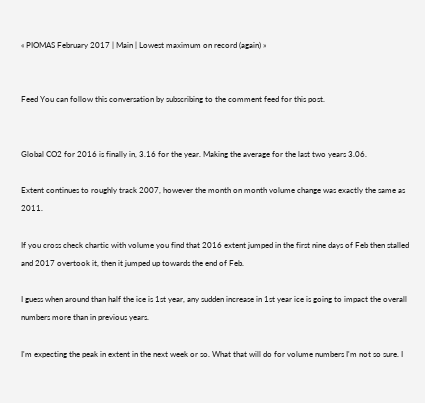« PIOMAS February 2017 | Main | Lowest maximum on record (again) »


Feed You can follow this conversation by subscribing to the comment feed for this post.


Global CO2 for 2016 is finally in, 3.16 for the year. Making the average for the last two years 3.06.

Extent continues to roughly track 2007, however the month on month volume change was exactly the same as 2011.

If you cross check chartic with volume you find that 2016 extent jumped in the first nine days of Feb then stalled and 2017 overtook it, then it jumped up towards the end of Feb.

I guess when around than half the ice is 1st year, any sudden increase in 1st year ice is going to impact the overall numbers more than in previous years.

I'm expecting the peak in extent in the next week or so. What that will do for volume numbers I'm not so sure. I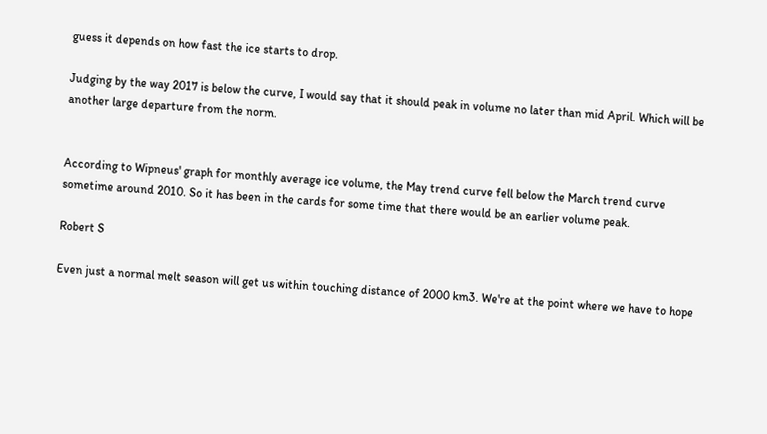guess it depends on how fast the ice starts to drop.

Judging by the way 2017 is below the curve, I would say that it should peak in volume no later than mid April. Which will be another large departure from the norm.


According to Wipneus' graph for monthly average ice volume, the May trend curve fell below the March trend curve sometime around 2010. So it has been in the cards for some time that there would be an earlier volume peak.

Robert S

Even just a normal melt season will get us within touching distance of 2000 km3. We're at the point where we have to hope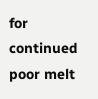for continued poor melt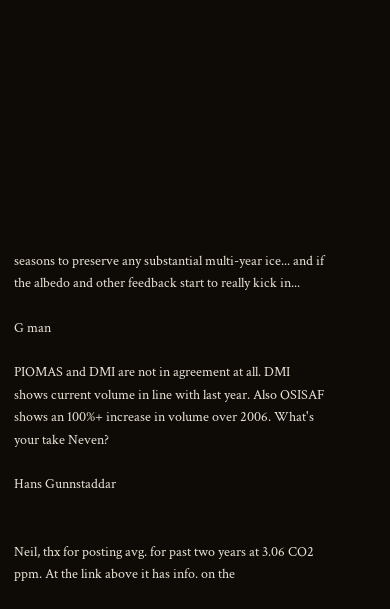seasons to preserve any substantial multi-year ice... and if the albedo and other feedback start to really kick in...

G man

PIOMAS and DMI are not in agreement at all. DMI shows current volume in line with last year. Also OSISAF shows an 100%+ increase in volume over 2006. What's your take Neven?

Hans Gunnstaddar


Neil, thx for posting avg. for past two years at 3.06 CO2 ppm. At the link above it has info. on the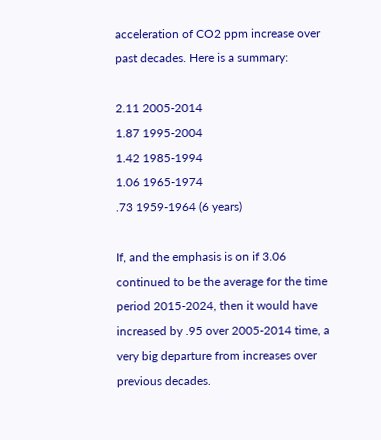acceleration of CO2 ppm increase over past decades. Here is a summary:

2.11 2005-2014
1.87 1995-2004
1.42 1985-1994
1.06 1965-1974
.73 1959-1964 (6 years)

If, and the emphasis is on if 3.06 continued to be the average for the time period 2015-2024, then it would have increased by .95 over 2005-2014 time, a very big departure from increases over previous decades.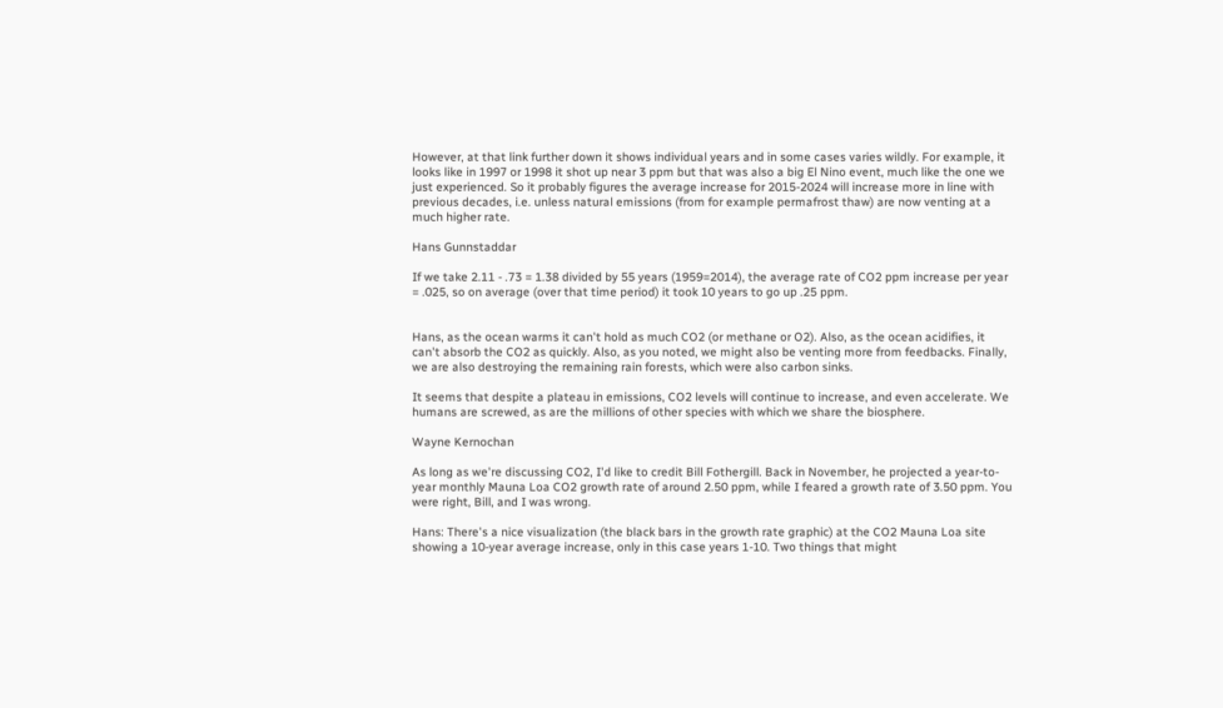However, at that link further down it shows individual years and in some cases varies wildly. For example, it looks like in 1997 or 1998 it shot up near 3 ppm but that was also a big El Nino event, much like the one we just experienced. So it probably figures the average increase for 2015-2024 will increase more in line with previous decades, i.e. unless natural emissions (from for example permafrost thaw) are now venting at a much higher rate.

Hans Gunnstaddar

If we take 2.11 - .73 = 1.38 divided by 55 years (1959=2014), the average rate of CO2 ppm increase per year = .025, so on average (over that time period) it took 10 years to go up .25 ppm.


Hans, as the ocean warms it can't hold as much CO2 (or methane or O2). Also, as the ocean acidifies, it can't absorb the CO2 as quickly. Also, as you noted, we might also be venting more from feedbacks. Finally, we are also destroying the remaining rain forests, which were also carbon sinks.

It seems that despite a plateau in emissions, CO2 levels will continue to increase, and even accelerate. We humans are screwed, as are the millions of other species with which we share the biosphere.

Wayne Kernochan

As long as we're discussing CO2, I'd like to credit Bill Fothergill. Back in November, he projected a year-to-year monthly Mauna Loa CO2 growth rate of around 2.50 ppm, while I feared a growth rate of 3.50 ppm. You were right, Bill, and I was wrong.

Hans: There's a nice visualization (the black bars in the growth rate graphic) at the CO2 Mauna Loa site showing a 10-year average increase, only in this case years 1-10. Two things that might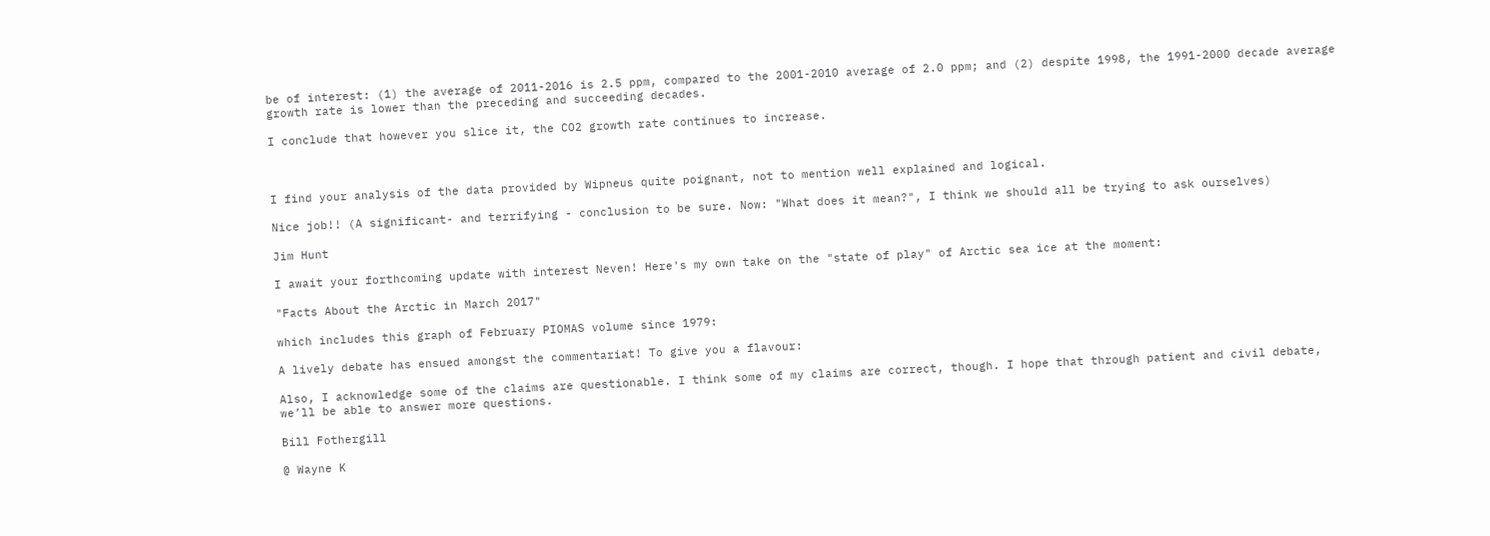be of interest: (1) the average of 2011-2016 is 2.5 ppm, compared to the 2001-2010 average of 2.0 ppm; and (2) despite 1998, the 1991-2000 decade average growth rate is lower than the preceding and succeeding decades.

I conclude that however you slice it, the CO2 growth rate continues to increase.



I find your analysis of the data provided by Wipneus quite poignant, not to mention well explained and logical.

Nice job!! (A significant- and terrifying - conclusion to be sure. Now: "What does it mean?", I think we should all be trying to ask ourselves)

Jim Hunt

I await your forthcoming update with interest Neven! Here's my own take on the "state of play" of Arctic sea ice at the moment:

"Facts About the Arctic in March 2017"

which includes this graph of February PIOMAS volume since 1979:

A lively debate has ensued amongst the commentariat! To give you a flavour:

Also, I acknowledge some of the claims are questionable. I think some of my claims are correct, though. I hope that through patient and civil debate, we’ll be able to answer more questions.

Bill Fothergill

@ Wayne K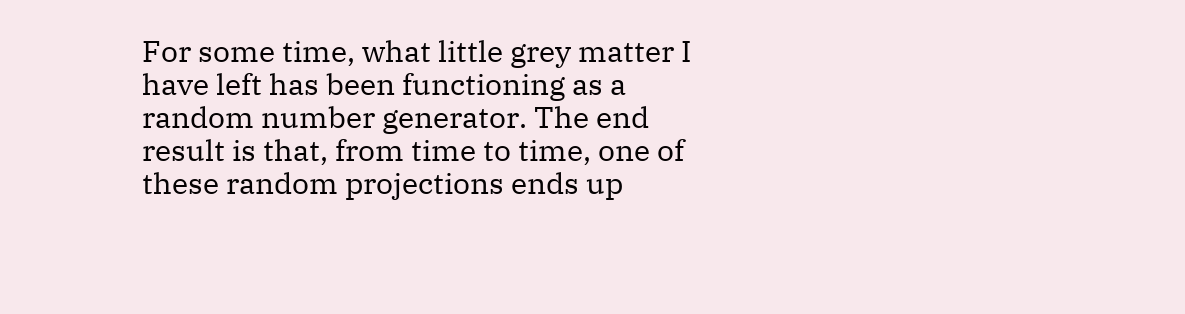For some time, what little grey matter I have left has been functioning as a random number generator. The end result is that, from time to time, one of these random projections ends up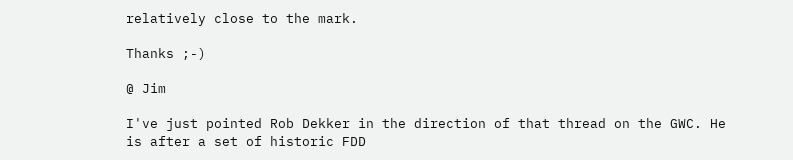relatively close to the mark.

Thanks ;-)

@ Jim

I've just pointed Rob Dekker in the direction of that thread on the GWC. He is after a set of historic FDD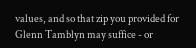values, and so that zip you provided for Glenn Tamblyn may suffice - or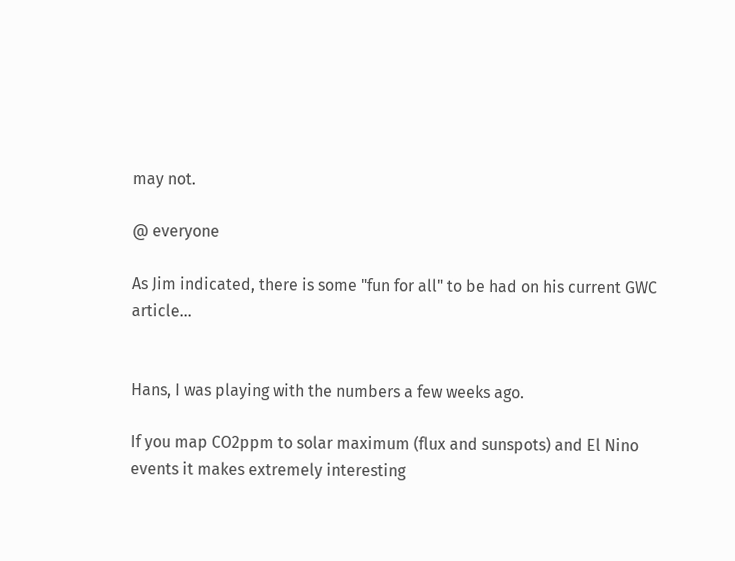may not.

@ everyone

As Jim indicated, there is some "fun for all" to be had on his current GWC article...


Hans, I was playing with the numbers a few weeks ago.

If you map CO2ppm to solar maximum (flux and sunspots) and El Nino events it makes extremely interesting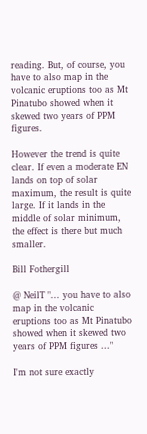reading. But, of course, you have to also map in the volcanic eruptions too as Mt Pinatubo showed when it skewed two years of PPM figures.

However the trend is quite clear. If even a moderate EN lands on top of solar maximum, the result is quite large. If it lands in the middle of solar minimum, the effect is there but much smaller.

Bill Fothergill

@ NeilT "... you have to also map in the volcanic eruptions too as Mt Pinatubo showed when it skewed two years of PPM figures ..."

I'm not sure exactly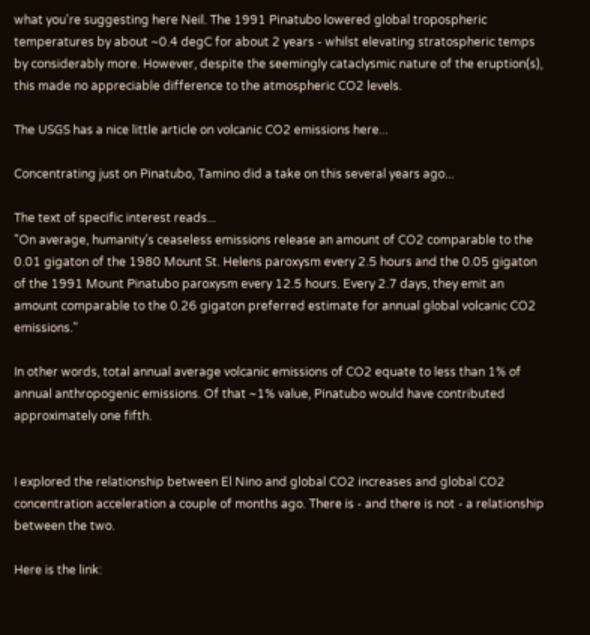what you're suggesting here Neil. The 1991 Pinatubo lowered global tropospheric temperatures by about ~0.4 degC for about 2 years - whilst elevating stratospheric temps by considerably more. However, despite the seemingly cataclysmic nature of the eruption(s), this made no appreciable difference to the atmospheric CO2 levels.

The USGS has a nice little article on volcanic CO2 emissions here...

Concentrating just on Pinatubo, Tamino did a take on this several years ago...

The text of specific interest reads...
"On average, humanity’s ceaseless emissions release an amount of CO2 comparable to the 0.01 gigaton of the 1980 Mount St. Helens paroxysm every 2.5 hours and the 0.05 gigaton of the 1991 Mount Pinatubo paroxysm every 12.5 hours. Every 2.7 days, they emit an amount comparable to the 0.26 gigaton preferred estimate for annual global volcanic CO2 emissions."

In other words, total annual average volcanic emissions of CO2 equate to less than 1% of annual anthropogenic emissions. Of that ~1% value, Pinatubo would have contributed approximately one fifth.


I explored the relationship between El Nino and global CO2 increases and global CO2 concentration acceleration a couple of months ago. There is - and there is not - a relationship between the two.

Here is the link: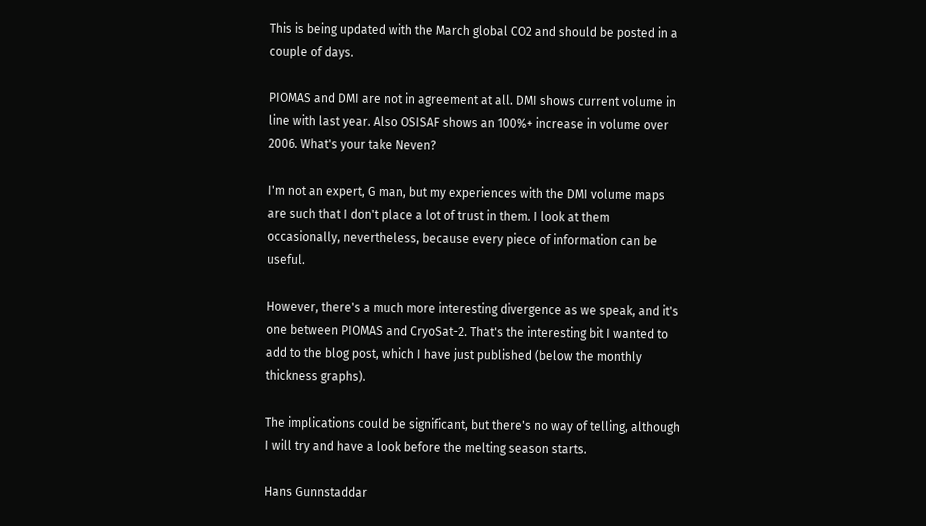This is being updated with the March global CO2 and should be posted in a couple of days.

PIOMAS and DMI are not in agreement at all. DMI shows current volume in line with last year. Also OSISAF shows an 100%+ increase in volume over 2006. What's your take Neven?

I'm not an expert, G man, but my experiences with the DMI volume maps are such that I don't place a lot of trust in them. I look at them occasionally, nevertheless, because every piece of information can be useful.

However, there's a much more interesting divergence as we speak, and it's one between PIOMAS and CryoSat-2. That's the interesting bit I wanted to add to the blog post, which I have just published (below the monthly thickness graphs).

The implications could be significant, but there's no way of telling, although I will try and have a look before the melting season starts.

Hans Gunnstaddar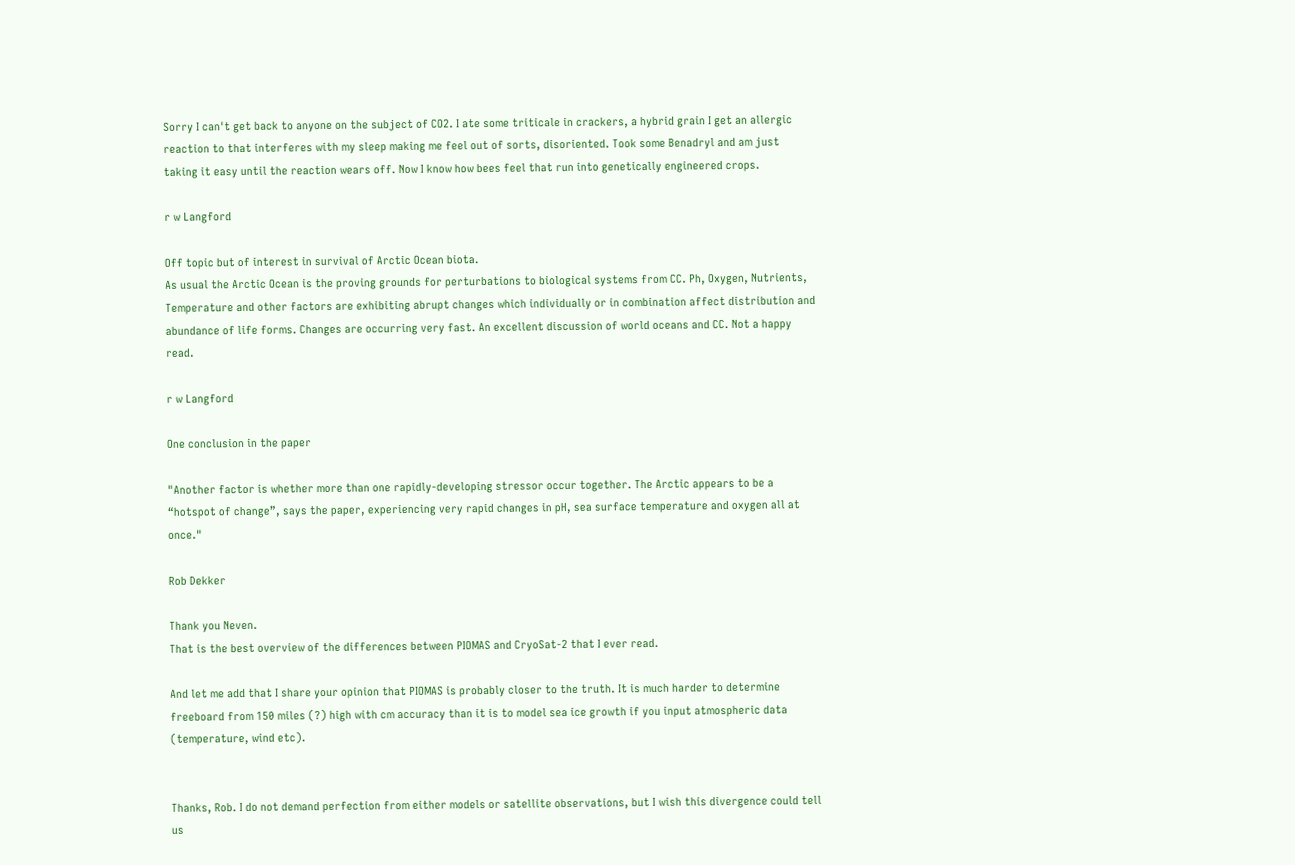Sorry I can't get back to anyone on the subject of CO2. I ate some triticale in crackers, a hybrid grain I get an allergic reaction to that interferes with my sleep making me feel out of sorts, disoriented. Took some Benadryl and am just taking it easy until the reaction wears off. Now I know how bees feel that run into genetically engineered crops.

r w Langford

Off topic but of interest in survival of Arctic Ocean biota.
As usual the Arctic Ocean is the proving grounds for perturbations to biological systems from CC. Ph, Oxygen, Nutrients, Temperature and other factors are exhibiting abrupt changes which individually or in combination affect distribution and abundance of life forms. Changes are occurring very fast. An excellent discussion of world oceans and CC. Not a happy read.

r w Langford

One conclusion in the paper

"Another factor is whether more than one rapidly-developing stressor occur together. The Arctic appears to be a “hotspot of change”, says the paper, experiencing very rapid changes in pH, sea surface temperature and oxygen all at once."

Rob Dekker

Thank you Neven.
That is the best overview of the differences between PIOMAS and CryoSat-2 that I ever read.

And let me add that I share your opinion that PIOMAS is probably closer to the truth. It is much harder to determine freeboard from 150 miles (?) high with cm accuracy than it is to model sea ice growth if you input atmospheric data (temperature, wind etc).


Thanks, Rob. I do not demand perfection from either models or satellite observations, but I wish this divergence could tell us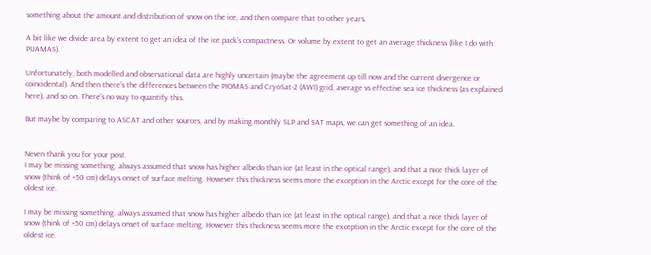something about the amount and distribution of snow on the ice, and then compare that to other years.

A bit like we divide area by extent to get an idea of the ice pack's compactness. Or volume by extent to get an average thickness (like I do with PIJAMAS).

Unfortunately, both modelled and observational data are highly uncertain (maybe the agreement up till now and the current divergence or coincidental). And then there's the differences between the PIOMAS and CryoSat-2 (AWI) grid, average vs effective sea ice thickness (as explained here), and so on. There's no way to quantify this.

But maybe by comparing to ASCAT and other sources, and by making monthly SLP and SAT maps, we can get something of an idea.


Neven thank you for your post.
I may be missing something. always assumed that snow has higher albedo than ice (at least in the optical range), and that a nice thick layer of snow (think of +50 cm) delays onset of surface melting. However this thickness seems more the exception in the Arctic except for the core of the oldest ice.

I may be missing something. always assumed that snow has higher albedo than ice (at least in the optical range), and that a nice thick layer of snow (think of +50 cm) delays onset of surface melting. However this thickness seems more the exception in the Arctic except for the core of the oldest ice.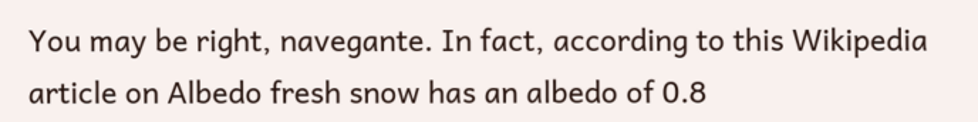You may be right, navegante. In fact, according to this Wikipedia article on Albedo fresh snow has an albedo of 0.8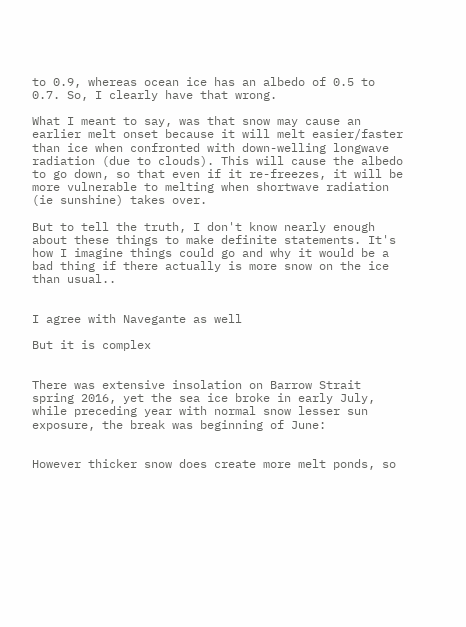to 0.9, whereas ocean ice has an albedo of 0.5 to 0.7. So, I clearly have that wrong.

What I meant to say, was that snow may cause an earlier melt onset because it will melt easier/faster than ice when confronted with down-welling longwave radiation (due to clouds). This will cause the albedo to go down, so that even if it re-freezes, it will be more vulnerable to melting when shortwave radiation (ie sunshine) takes over.

But to tell the truth, I don't know nearly enough about these things to make definite statements. It's how I imagine things could go and why it would be a bad thing if there actually is more snow on the ice than usual..


I agree with Navegante as well

But it is complex


There was extensive insolation on Barrow Strait spring 2016, yet the sea ice broke in early July, while preceding year with normal snow lesser sun exposure, the break was beginning of June:


However thicker snow does create more melt ponds, so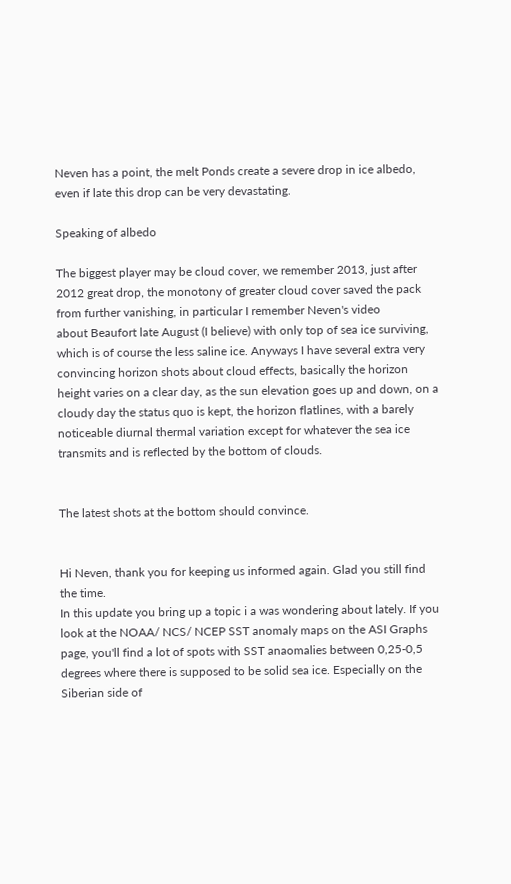Neven has a point, the melt Ponds create a severe drop in ice albedo, even if late this drop can be very devastating.

Speaking of albedo

The biggest player may be cloud cover, we remember 2013, just after 2012 great drop, the monotony of greater cloud cover saved the pack from further vanishing, in particular I remember Neven's video
about Beaufort late August (I believe) with only top of sea ice surviving, which is of course the less saline ice. Anyways I have several extra very convincing horizon shots about cloud effects, basically the horizon height varies on a clear day, as the sun elevation goes up and down, on a cloudy day the status quo is kept, the horizon flatlines, with a barely noticeable diurnal thermal variation except for whatever the sea ice transmits and is reflected by the bottom of clouds.


The latest shots at the bottom should convince.


Hi Neven, thank you for keeping us informed again. Glad you still find the time.
In this update you bring up a topic i a was wondering about lately. If you look at the NOAA/ NCS/ NCEP SST anomaly maps on the ASI Graphs page, you'll find a lot of spots with SST anaomalies between 0,25-0,5 degrees where there is supposed to be solid sea ice. Especially on the Siberian side of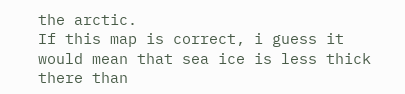the arctic.
If this map is correct, i guess it would mean that sea ice is less thick there than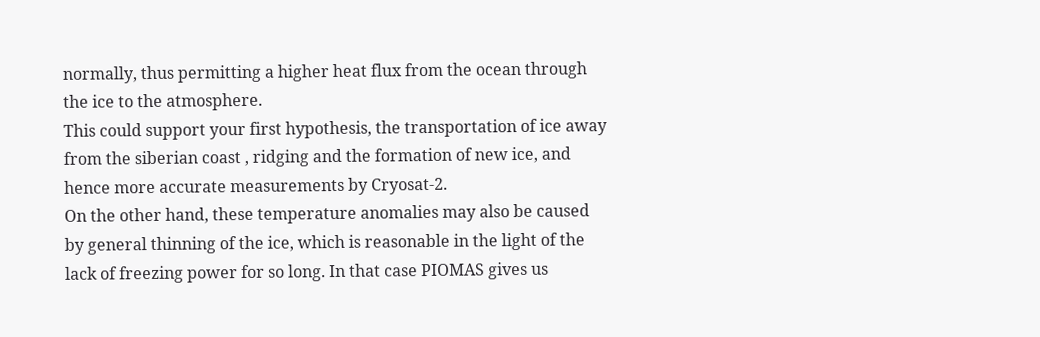normally, thus permitting a higher heat flux from the ocean through the ice to the atmosphere.
This could support your first hypothesis, the transportation of ice away from the siberian coast , ridging and the formation of new ice, and hence more accurate measurements by Cryosat-2.
On the other hand, these temperature anomalies may also be caused by general thinning of the ice, which is reasonable in the light of the lack of freezing power for so long. In that case PIOMAS gives us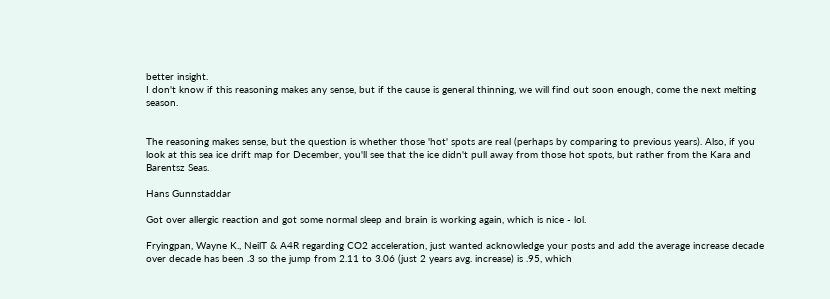better insight.
I don't know if this reasoning makes any sense, but if the cause is general thinning, we will find out soon enough, come the next melting season.


The reasoning makes sense, but the question is whether those 'hot' spots are real (perhaps by comparing to previous years). Also, if you look at this sea ice drift map for December, you'll see that the ice didn't pull away from those hot spots, but rather from the Kara and Barentsz Seas.

Hans Gunnstaddar

Got over allergic reaction and got some normal sleep and brain is working again, which is nice - lol.

Fryingpan, Wayne K., NeilT & A4R regarding CO2 acceleration, just wanted acknowledge your posts and add the average increase decade over decade has been .3 so the jump from 2.11 to 3.06 (just 2 years avg. increase) is .95, which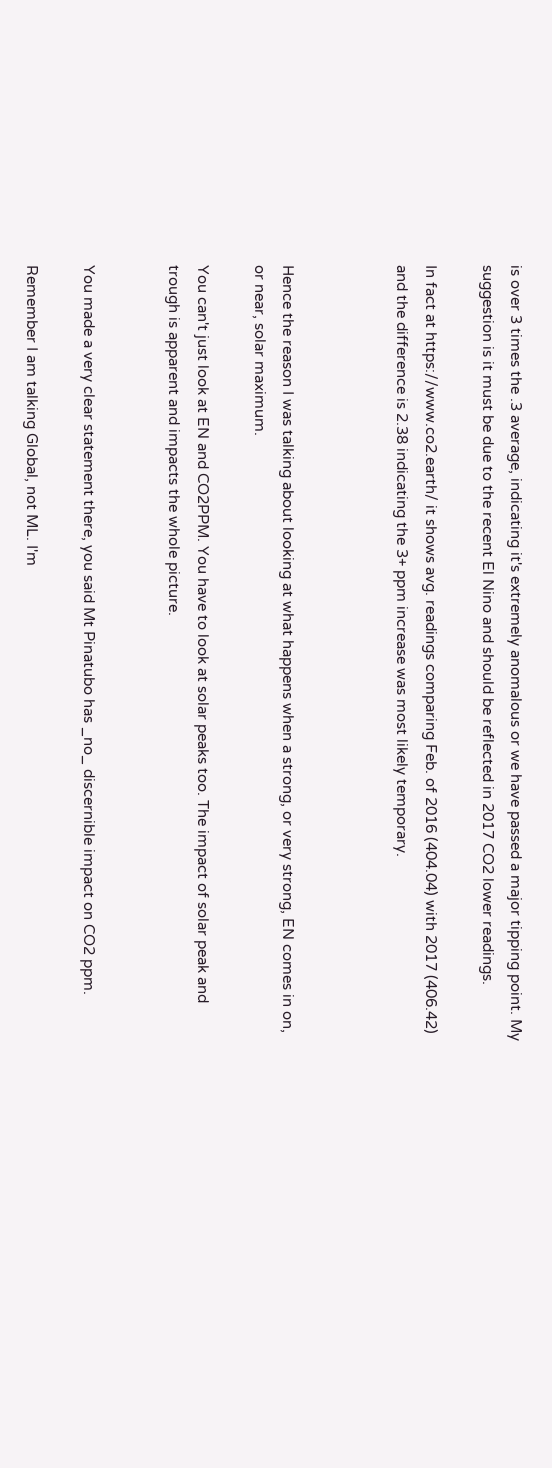is over 3 times the .3 average, indicating it's extremely anomalous or we have passed a major tipping point. My suggestion is it must be due to the recent El Nino and should be reflected in 2017 CO2 lower readings.

In fact at https://www.co2.earth/ it shows avg. readings comparing Feb. of 2016 (404.04) with 2017 (406.42) and the difference is 2.38 indicating the 3+ ppm increase was most likely temporary.



Hence the reason I was talking about looking at what happens when a strong, or very strong, EN comes in on, or near, solar maximum.

You can't just look at EN and CO2PPM. You have to look at solar peaks too. The impact of solar peak and trough is apparent and impacts the whole picture.


You made a very clear statement there, you said Mt Pinatubo has _no_ discernible impact on CO2 ppm.

Remember I am talking Global, not ML. I'm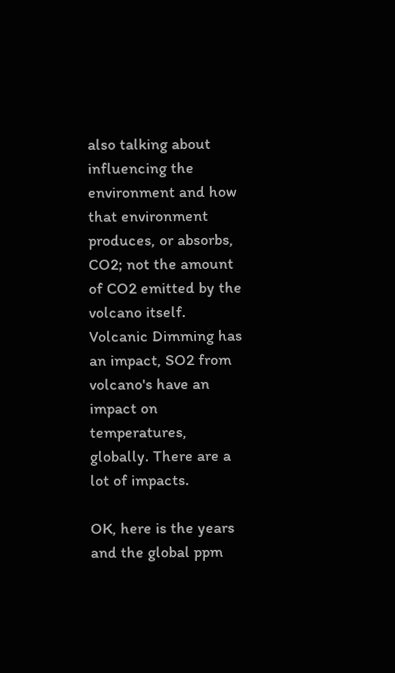also talking about influencing the environment and how that environment produces, or absorbs, CO2; not the amount of CO2 emitted by the volcano itself. Volcanic Dimming has an impact, SO2 from volcano's have an impact on temperatures, globally. There are a lot of impacts.

OK, here is the years and the global ppm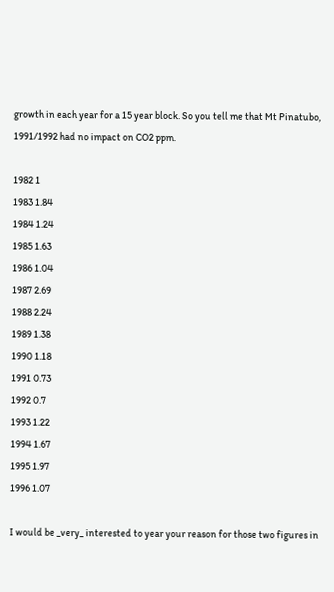growth in each year for a 15 year block. So you tell me that Mt Pinatubo, 1991/1992 had no impact on CO2 ppm.

1982 1
1983 1.84
1984 1.24
1985 1.63
1986 1.04
1987 2.69
1988 2.24
1989 1.38
1990 1.18
1991 0.73
1992 0.7
1993 1.22
1994 1.67
1995 1.97
1996 1.07

I would be _very_ interested to year your reason for those two figures in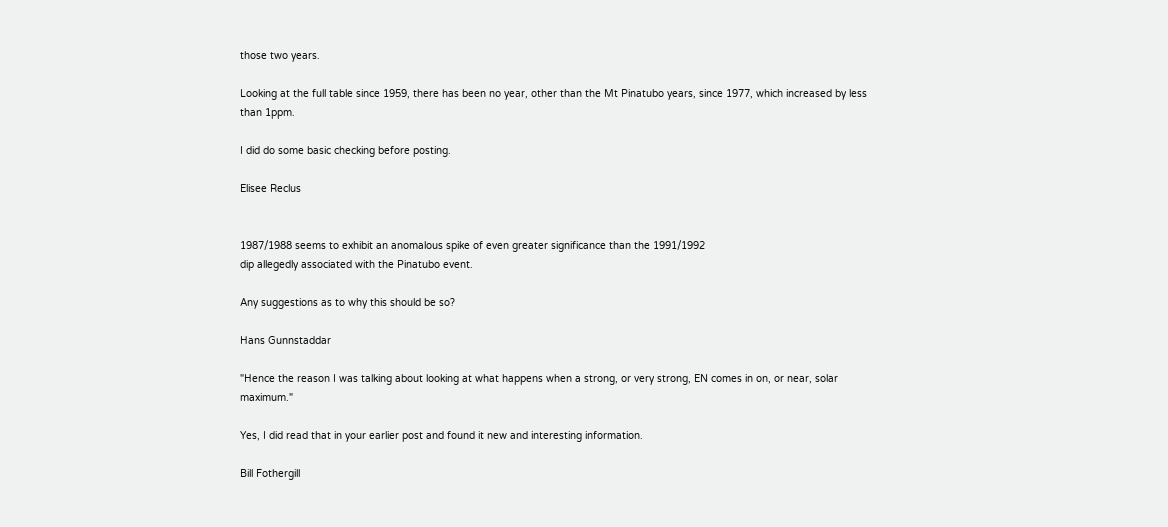those two years.

Looking at the full table since 1959, there has been no year, other than the Mt Pinatubo years, since 1977, which increased by less than 1ppm.

I did do some basic checking before posting.

Elisee Reclus


1987/1988 seems to exhibit an anomalous spike of even greater significance than the 1991/1992
dip allegedly associated with the Pinatubo event.

Any suggestions as to why this should be so?

Hans Gunnstaddar

"Hence the reason I was talking about looking at what happens when a strong, or very strong, EN comes in on, or near, solar maximum."

Yes, I did read that in your earlier post and found it new and interesting information.

Bill Fothergill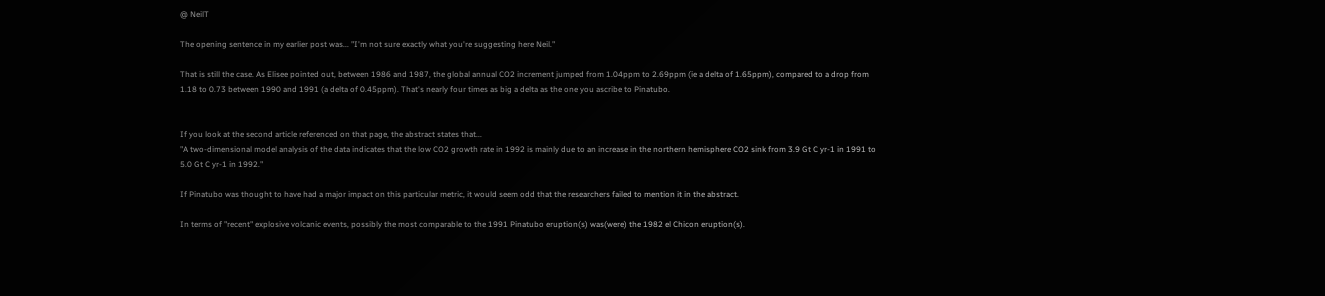@ NeilT

The opening sentence in my earlier post was... "I'm not sure exactly what you're suggesting here Neil."

That is still the case. As Elisee pointed out, between 1986 and 1987, the global annual CO2 increment jumped from 1.04ppm to 2.69ppm (ie a delta of 1.65ppm), compared to a drop from 1.18 to 0.73 between 1990 and 1991 (a delta of 0.45ppm). That's nearly four times as big a delta as the one you ascribe to Pinatubo.


If you look at the second article referenced on that page, the abstract states that...
"A two-dimensional model analysis of the data indicates that the low CO2 growth rate in 1992 is mainly due to an increase in the northern hemisphere CO2 sink from 3.9 Gt C yr-1 in 1991 to 5.0 Gt C yr-1 in 1992."

If Pinatubo was thought to have had a major impact on this particular metric, it would seem odd that the researchers failed to mention it in the abstract.

In terms of "recent" explosive volcanic events, possibly the most comparable to the 1991 Pinatubo eruption(s) was(were) the 1982 el Chicon eruption(s).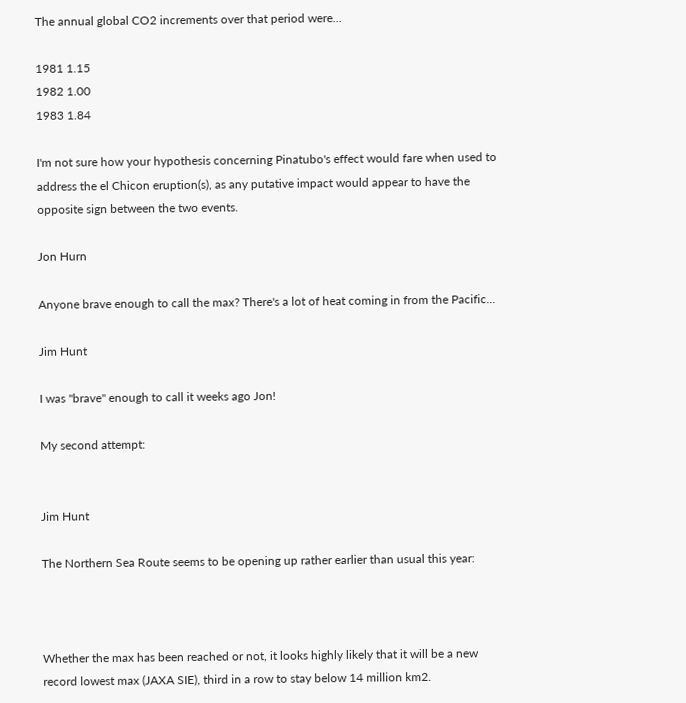The annual global CO2 increments over that period were...

1981 1.15
1982 1.00
1983 1.84

I'm not sure how your hypothesis concerning Pinatubo's effect would fare when used to address the el Chicon eruption(s), as any putative impact would appear to have the opposite sign between the two events.

Jon Hurn

Anyone brave enough to call the max? There's a lot of heat coming in from the Pacific...

Jim Hunt

I was "brave" enough to call it weeks ago Jon!

My second attempt:


Jim Hunt

The Northern Sea Route seems to be opening up rather earlier than usual this year:



Whether the max has been reached or not, it looks highly likely that it will be a new record lowest max (JAXA SIE), third in a row to stay below 14 million km2.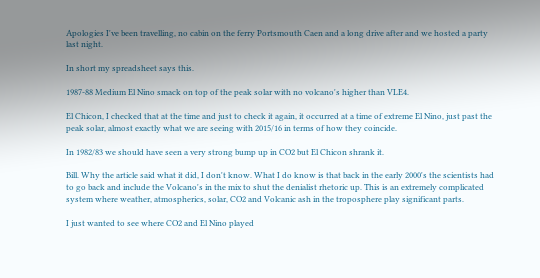Apologies I've been travelling, no cabin on the ferry Portsmouth Caen and a long drive after and we hosted a party last night.

In short my spreadsheet says this.

1987-88 Medium El Nino smack on top of the peak solar with no volcano's higher than VLE4.

El Chicon, I checked that at the time and just to check it again, it occurred at a time of extreme El Nino, just past the peak solar, almost exactly what we are seeing with 2015/16 in terms of how they coincide.

In 1982/83 we should have seen a very strong bump up in CO2 but El Chicon shrank it.

Bill. Why the article said what it did, I don't know. What I do know is that back in the early 2000's the scientists had to go back and include the Volcano's in the mix to shut the denialist rhetoric up. This is an extremely complicated system where weather, atmospherics, solar, CO2 and Volcanic ash in the troposphere play significant parts.

I just wanted to see where CO2 and El Nino played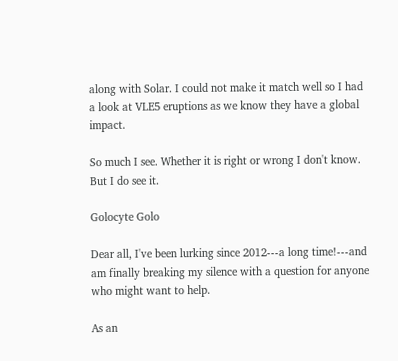along with Solar. I could not make it match well so I had a look at VLE5 eruptions as we know they have a global impact.

So much I see. Whether it is right or wrong I don't know. But I do see it.

Golocyte Golo

Dear all, I've been lurking since 2012---a long time!---and am finally breaking my silence with a question for anyone who might want to help.

As an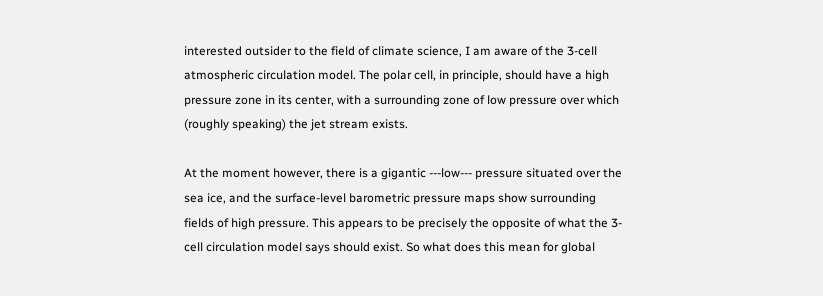interested outsider to the field of climate science, I am aware of the 3-cell atmospheric circulation model. The polar cell, in principle, should have a high pressure zone in its center, with a surrounding zone of low pressure over which (roughly speaking) the jet stream exists.

At the moment however, there is a gigantic ---low--- pressure situated over the sea ice, and the surface-level barometric pressure maps show surrounding fields of high pressure. This appears to be precisely the opposite of what the 3-cell circulation model says should exist. So what does this mean for global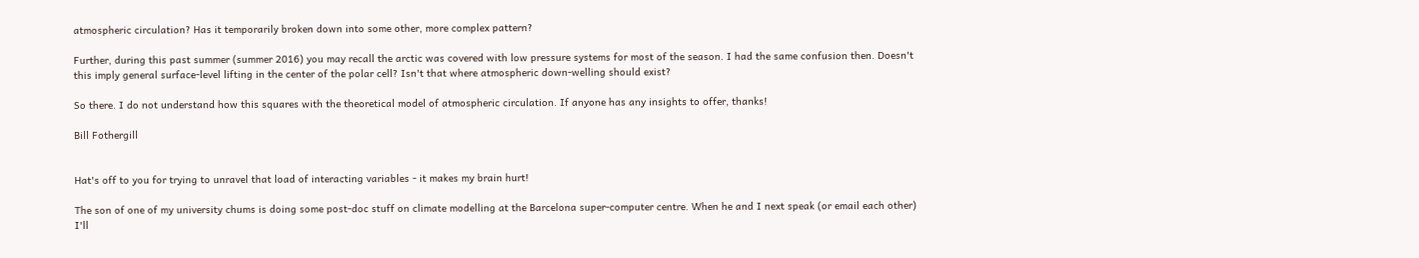atmospheric circulation? Has it temporarily broken down into some other, more complex pattern?

Further, during this past summer (summer 2016) you may recall the arctic was covered with low pressure systems for most of the season. I had the same confusion then. Doesn't this imply general surface-level lifting in the center of the polar cell? Isn't that where atmospheric down-welling should exist?

So there. I do not understand how this squares with the theoretical model of atmospheric circulation. If anyone has any insights to offer, thanks!

Bill Fothergill


Hat's off to you for trying to unravel that load of interacting variables - it makes my brain hurt!

The son of one of my university chums is doing some post-doc stuff on climate modelling at the Barcelona super-computer centre. When he and I next speak (or email each other) I'll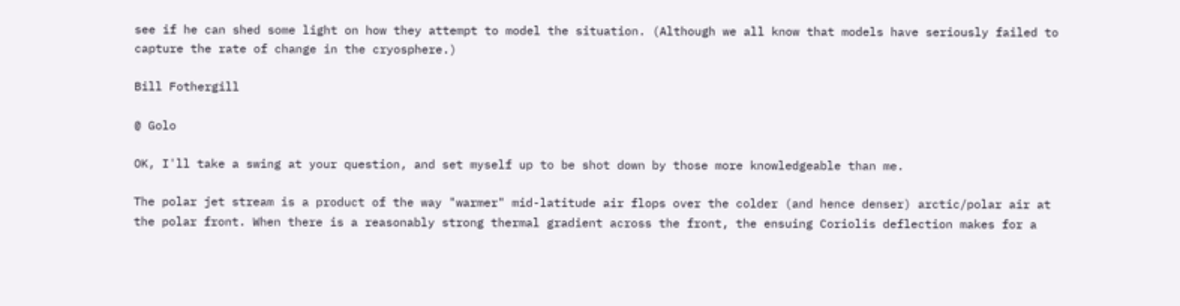see if he can shed some light on how they attempt to model the situation. (Although we all know that models have seriously failed to capture the rate of change in the cryosphere.)

Bill Fothergill

@ Golo

OK, I'll take a swing at your question, and set myself up to be shot down by those more knowledgeable than me.

The polar jet stream is a product of the way "warmer" mid-latitude air flops over the colder (and hence denser) arctic/polar air at the polar front. When there is a reasonably strong thermal gradient across the front, the ensuing Coriolis deflection makes for a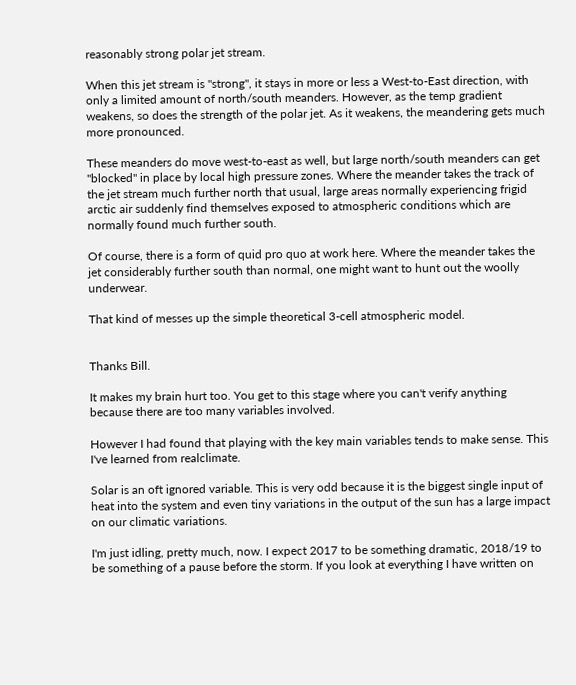reasonably strong polar jet stream.

When this jet stream is "strong", it stays in more or less a West-to-East direction, with only a limited amount of north/south meanders. However, as the temp gradient weakens, so does the strength of the polar jet. As it weakens, the meandering gets much more pronounced.

These meanders do move west-to-east as well, but large north/south meanders can get "blocked" in place by local high pressure zones. Where the meander takes the track of the jet stream much further north that usual, large areas normally experiencing frigid arctic air suddenly find themselves exposed to atmospheric conditions which are normally found much further south.

Of course, there is a form of quid pro quo at work here. Where the meander takes the jet considerably further south than normal, one might want to hunt out the woolly underwear.

That kind of messes up the simple theoretical 3-cell atmospheric model.


Thanks Bill.

It makes my brain hurt too. You get to this stage where you can't verify anything because there are too many variables involved.

However I had found that playing with the key main variables tends to make sense. This I've learned from realclimate.

Solar is an oft ignored variable. This is very odd because it is the biggest single input of heat into the system and even tiny variations in the output of the sun has a large impact on our climatic variations.

I'm just idling, pretty much, now. I expect 2017 to be something dramatic, 2018/19 to be something of a pause before the storm. If you look at everything I have written on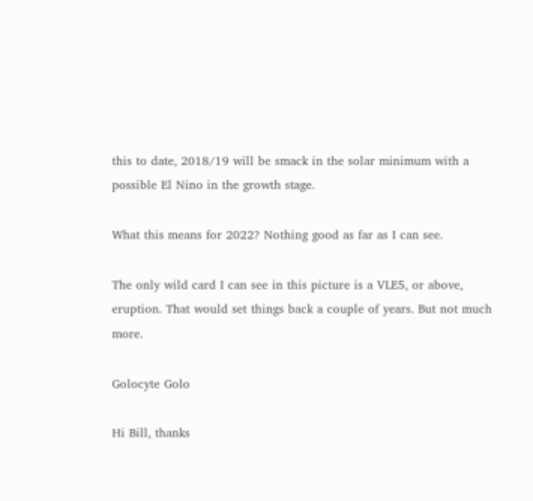this to date, 2018/19 will be smack in the solar minimum with a possible El Nino in the growth stage.

What this means for 2022? Nothing good as far as I can see.

The only wild card I can see in this picture is a VLE5, or above, eruption. That would set things back a couple of years. But not much more.

Golocyte Golo

Hi Bill, thanks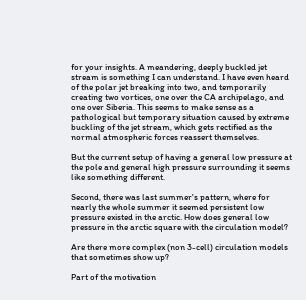for your insights. A meandering, deeply buckled jet stream is something I can understand. I have even heard of the polar jet breaking into two, and temporarily creating two vortices, one over the CA archipelago, and one over Siberia. This seems to make sense as a pathological but temporary situation caused by extreme buckling of the jet stream, which gets rectified as the normal atmospheric forces reassert themselves.

But the current setup of having a general low pressure at the pole and general high pressure surrounding it seems like something different.

Second, there was last summer's pattern, where for nearly the whole summer it seemed persistent low pressure existed in the arctic. How does general low pressure in the arctic square with the circulation model?

Are there more complex (non 3-cell) circulation models that sometimes show up?

Part of the motivation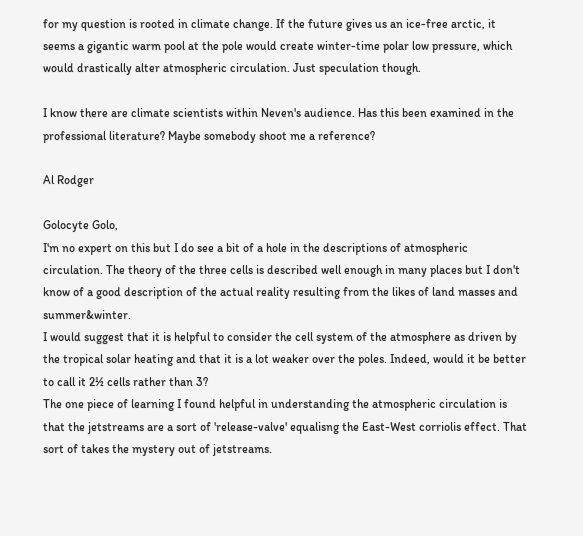for my question is rooted in climate change. If the future gives us an ice-free arctic, it seems a gigantic warm pool at the pole would create winter-time polar low pressure, which would drastically alter atmospheric circulation. Just speculation though.

I know there are climate scientists within Neven's audience. Has this been examined in the professional literature? Maybe somebody shoot me a reference?

Al Rodger

Golocyte Golo,
I'm no expert on this but I do see a bit of a hole in the descriptions of atmospheric circulation. The theory of the three cells is described well enough in many places but I don't know of a good description of the actual reality resulting from the likes of land masses and summer&winter.
I would suggest that it is helpful to consider the cell system of the atmosphere as driven by the tropical solar heating and that it is a lot weaker over the poles. Indeed, would it be better to call it 2½ cells rather than 3?
The one piece of learning I found helpful in understanding the atmospheric circulation is that the jetstreams are a sort of 'release-valve' equalisng the East-West corriolis effect. That sort of takes the mystery out of jetstreams.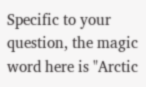Specific to your question, the magic word here is "Arctic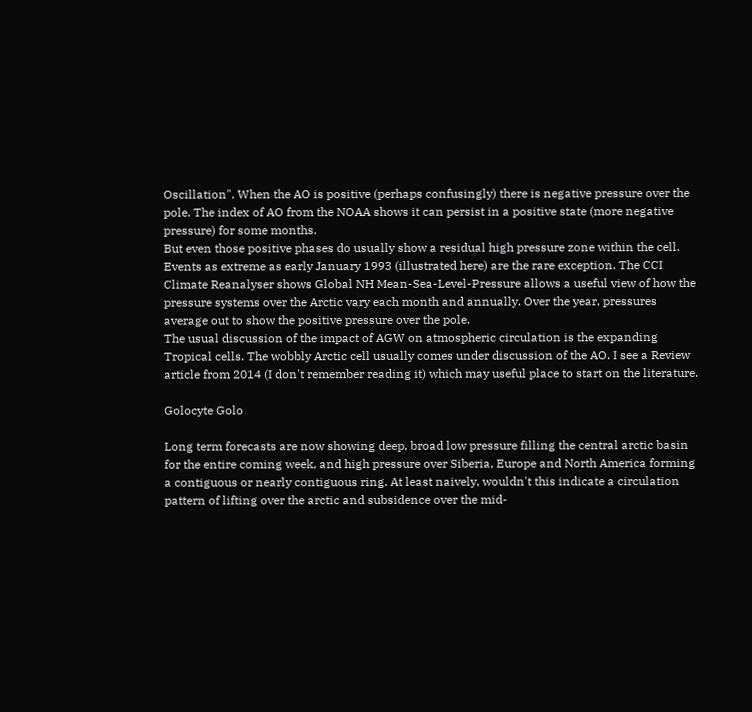Oscillation". When the AO is positive (perhaps confusingly) there is negative pressure over the pole. The index of AO from the NOAA shows it can persist in a positive state (more negative pressure) for some months.
But even those positive phases do usually show a residual high pressure zone within the cell. Events as extreme as early January 1993 (illustrated here) are the rare exception. The CCI Climate Reanalyser shows Global NH Mean-Sea-Level-Pressure allows a useful view of how the pressure systems over the Arctic vary each month and annually. Over the year, pressures average out to show the positive pressure over the pole.
The usual discussion of the impact of AGW on atmospheric circulation is the expanding Tropical cells. The wobbly Arctic cell usually comes under discussion of the AO. I see a Review article from 2014 (I don't remember reading it) which may useful place to start on the literature.

Golocyte Golo

Long term forecasts are now showing deep, broad low pressure filling the central arctic basin for the entire coming week, and high pressure over Siberia, Europe and North America forming a contiguous or nearly contiguous ring. At least naively, wouldn't this indicate a circulation pattern of lifting over the arctic and subsidence over the mid-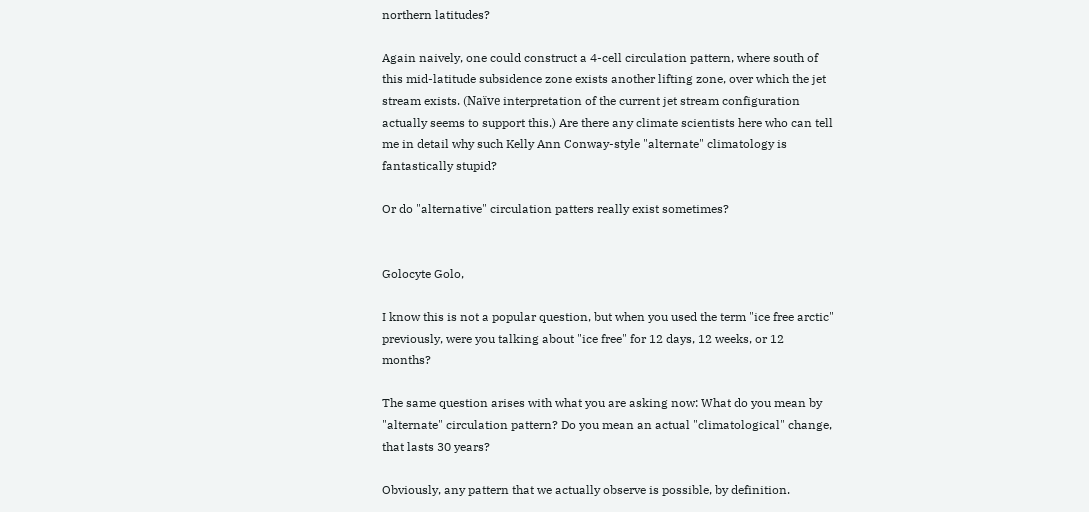northern latitudes?

Again naively, one could construct a 4-cell circulation pattern, where south of this mid-latitude subsidence zone exists another lifting zone, over which the jet stream exists. (Naïve interpretation of the current jet stream configuration actually seems to support this.) Are there any climate scientists here who can tell me in detail why such Kelly Ann Conway-style "alternate" climatology is fantastically stupid?

Or do "alternative" circulation patters really exist sometimes?


Golocyte Golo,

I know this is not a popular question, but when you used the term "ice free arctic" previously, were you talking about "ice free" for 12 days, 12 weeks, or 12 months?

The same question arises with what you are asking now: What do you mean by "alternate" circulation pattern? Do you mean an actual "climatological" change, that lasts 30 years?

Obviously, any pattern that we actually observe is possible, by definition.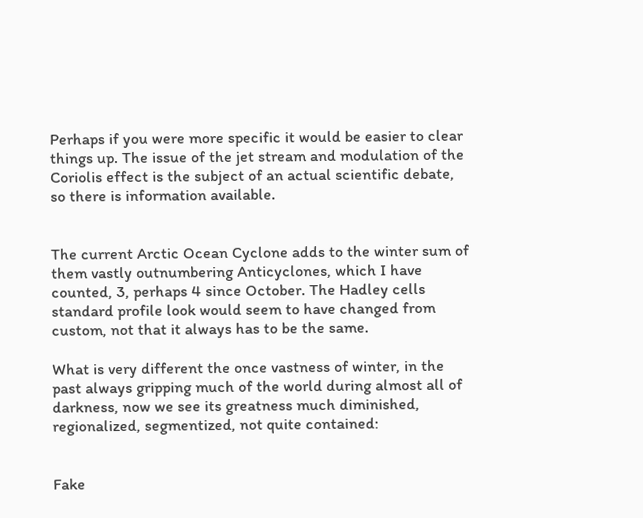Perhaps if you were more specific it would be easier to clear things up. The issue of the jet stream and modulation of the Coriolis effect is the subject of an actual scientific debate, so there is information available.


The current Arctic Ocean Cyclone adds to the winter sum of them vastly outnumbering Anticyclones, which I have counted, 3, perhaps 4 since October. The Hadley cells standard profile look would seem to have changed from custom, not that it always has to be the same.

What is very different the once vastness of winter, in the past always gripping much of the world during almost all of darkness, now we see its greatness much diminished, regionalized, segmentized, not quite contained:


Fake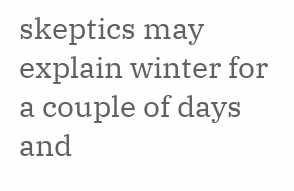skeptics may explain winter for a couple of days and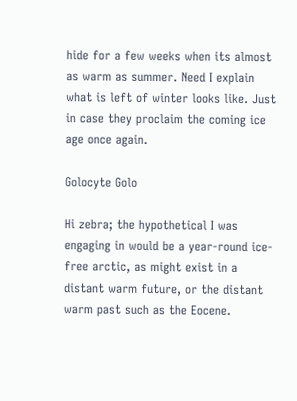hide for a few weeks when its almost as warm as summer. Need I explain what is left of winter looks like. Just in case they proclaim the coming ice age once again.

Golocyte Golo

Hi zebra; the hypothetical I was engaging in would be a year-round ice-free arctic, as might exist in a distant warm future, or the distant warm past such as the Eocene.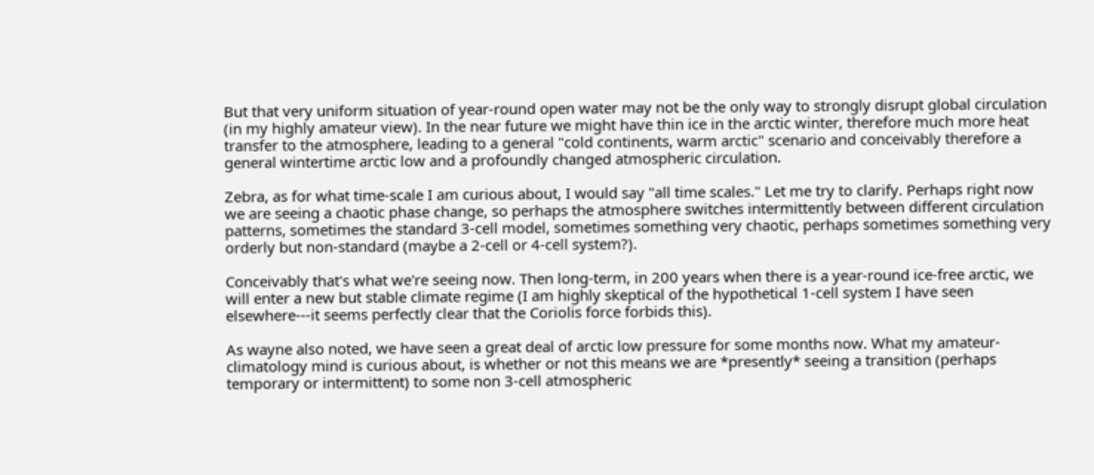But that very uniform situation of year-round open water may not be the only way to strongly disrupt global circulation (in my highly amateur view). In the near future we might have thin ice in the arctic winter, therefore much more heat transfer to the atmosphere, leading to a general "cold continents, warm arctic" scenario and conceivably therefore a general wintertime arctic low and a profoundly changed atmospheric circulation.

Zebra, as for what time-scale I am curious about, I would say "all time scales." Let me try to clarify. Perhaps right now we are seeing a chaotic phase change, so perhaps the atmosphere switches intermittently between different circulation patterns, sometimes the standard 3-cell model, sometimes something very chaotic, perhaps sometimes something very orderly but non-standard (maybe a 2-cell or 4-cell system?).

Conceivably that's what we're seeing now. Then long-term, in 200 years when there is a year-round ice-free arctic, we will enter a new but stable climate regime (I am highly skeptical of the hypothetical 1-cell system I have seen elsewhere---it seems perfectly clear that the Coriolis force forbids this).

As wayne also noted, we have seen a great deal of arctic low pressure for some months now. What my amateur-climatology mind is curious about, is whether or not this means we are *presently* seeing a transition (perhaps temporary or intermittent) to some non 3-cell atmospheric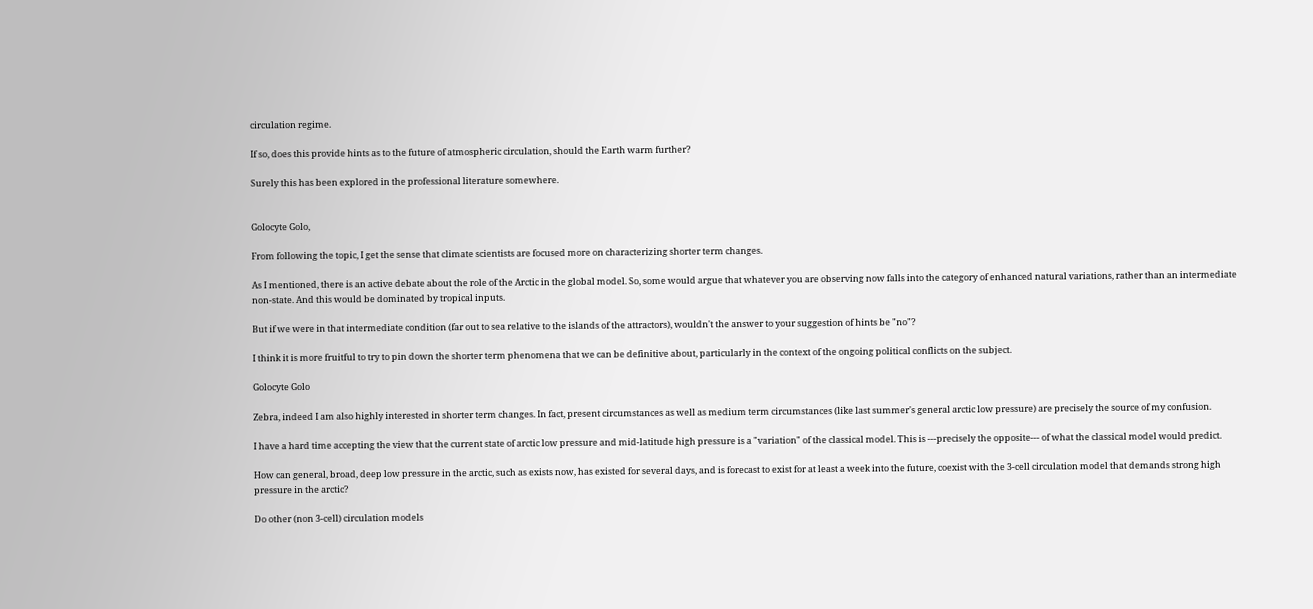circulation regime.

If so, does this provide hints as to the future of atmospheric circulation, should the Earth warm further?

Surely this has been explored in the professional literature somewhere.


Golocyte Golo,

From following the topic, I get the sense that climate scientists are focused more on characterizing shorter term changes.

As I mentioned, there is an active debate about the role of the Arctic in the global model. So, some would argue that whatever you are observing now falls into the category of enhanced natural variations, rather than an intermediate non-state. And this would be dominated by tropical inputs.

But if we were in that intermediate condition (far out to sea relative to the islands of the attractors), wouldn't the answer to your suggestion of hints be "no"?

I think it is more fruitful to try to pin down the shorter term phenomena that we can be definitive about, particularly in the context of the ongoing political conflicts on the subject.

Golocyte Golo

Zebra, indeed I am also highly interested in shorter term changes. In fact, present circumstances as well as medium term circumstances (like last summer's general arctic low pressure) are precisely the source of my confusion.

I have a hard time accepting the view that the current state of arctic low pressure and mid-latitude high pressure is a "variation" of the classical model. This is ---precisely the opposite--- of what the classical model would predict.

How can general, broad, deep low pressure in the arctic, such as exists now, has existed for several days, and is forecast to exist for at least a week into the future, coexist with the 3-cell circulation model that demands strong high pressure in the arctic?

Do other (non 3-cell) circulation models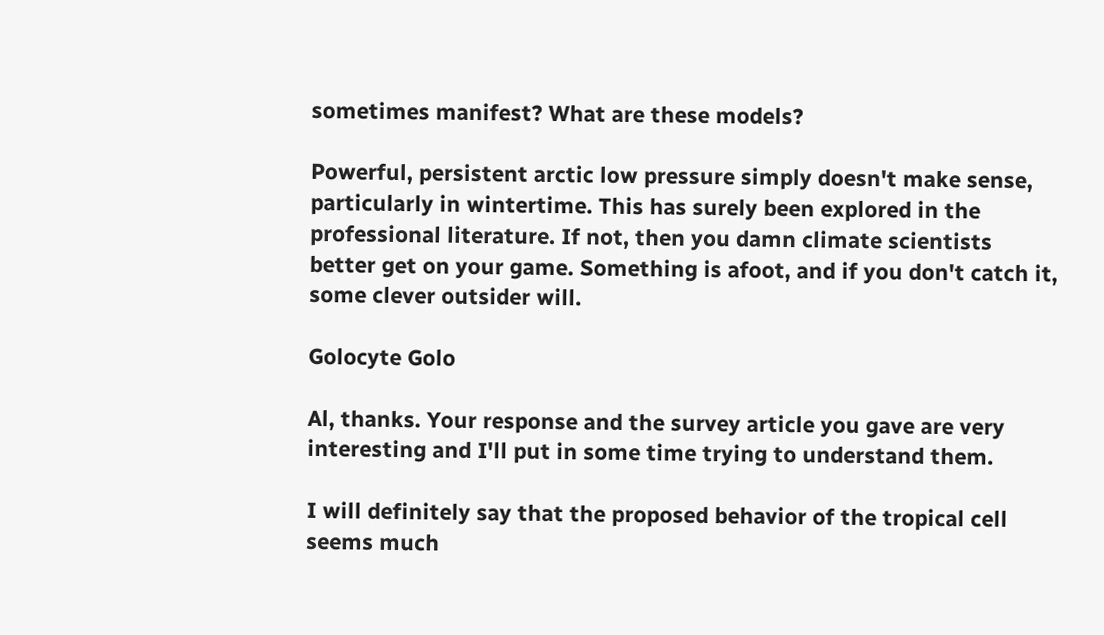sometimes manifest? What are these models?

Powerful, persistent arctic low pressure simply doesn't make sense, particularly in wintertime. This has surely been explored in the professional literature. If not, then you damn climate scientists better get on your game. Something is afoot, and if you don't catch it, some clever outsider will.

Golocyte Golo

Al, thanks. Your response and the survey article you gave are very interesting and I'll put in some time trying to understand them.

I will definitely say that the proposed behavior of the tropical cell seems much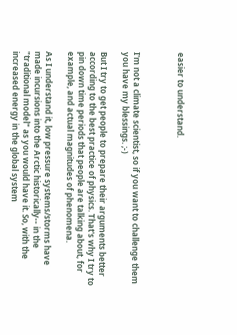easier to understand.



I'm not a climate scientist, so if you want to challenge them you have my blessings. ;-)

But I try to get people to prepare their arguments better according to the best practice of physics. That's why I try to pin down time periods that people are talking about, for example, and actual magnitudes of phenomena.

As I understand it, low pressure systems/storms have made incursions into the Arctic historically-- in the "traditional model" as you would have it. So, with the increased energy in the global system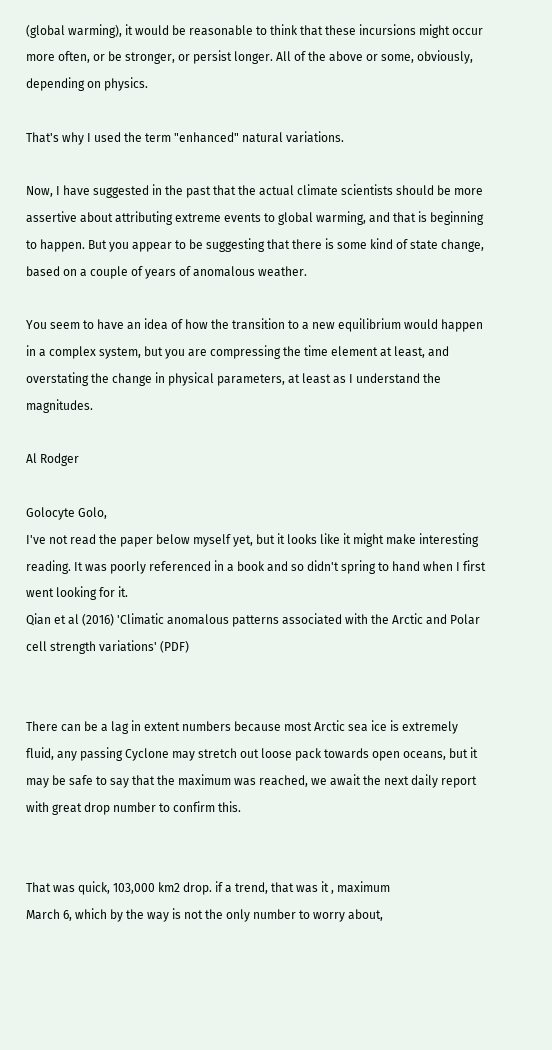(global warming), it would be reasonable to think that these incursions might occur more often, or be stronger, or persist longer. All of the above or some, obviously, depending on physics.

That's why I used the term "enhanced" natural variations.

Now, I have suggested in the past that the actual climate scientists should be more assertive about attributing extreme events to global warming, and that is beginning to happen. But you appear to be suggesting that there is some kind of state change, based on a couple of years of anomalous weather.

You seem to have an idea of how the transition to a new equilibrium would happen in a complex system, but you are compressing the time element at least, and overstating the change in physical parameters, at least as I understand the magnitudes.

Al Rodger

Golocyte Golo,
I've not read the paper below myself yet, but it looks like it might make interesting reading. It was poorly referenced in a book and so didn't spring to hand when I first went looking for it.
Qian et al (2016) 'Climatic anomalous patterns associated with the Arctic and Polar cell strength variations' (PDF)


There can be a lag in extent numbers because most Arctic sea ice is extremely fluid, any passing Cyclone may stretch out loose pack towards open oceans, but it may be safe to say that the maximum was reached, we await the next daily report with great drop number to confirm this.


That was quick, 103,000 km2 drop. if a trend, that was it , maximum
March 6, which by the way is not the only number to worry about,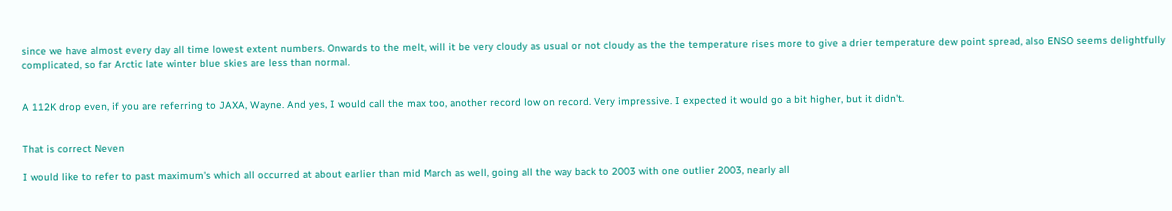since we have almost every day all time lowest extent numbers. Onwards to the melt, will it be very cloudy as usual or not cloudy as the the temperature rises more to give a drier temperature dew point spread, also ENSO seems delightfully complicated, so far Arctic late winter blue skies are less than normal.


A 112K drop even, if you are referring to JAXA, Wayne. And yes, I would call the max too, another record low on record. Very impressive. I expected it would go a bit higher, but it didn't.


That is correct Neven

I would like to refer to past maximum's which all occurred at about earlier than mid March as well, going all the way back to 2003 with one outlier 2003, nearly all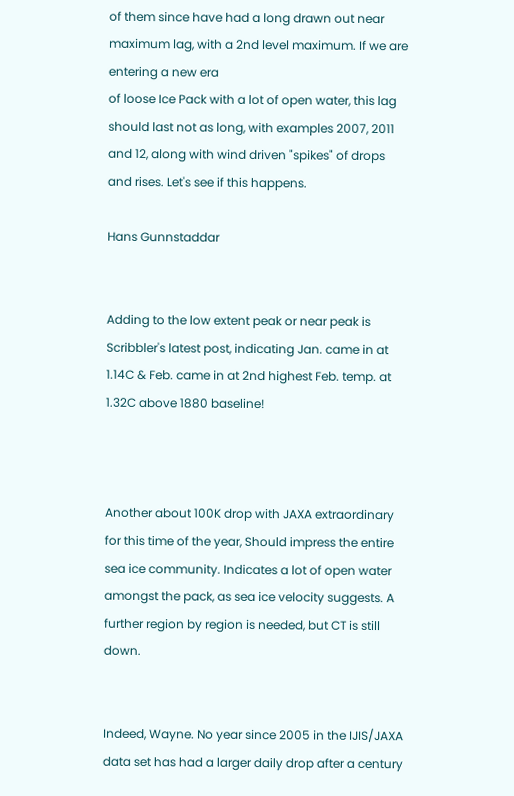of them since have had a long drawn out near maximum lag, with a 2nd level maximum. If we are entering a new era
of loose Ice Pack with a lot of open water, this lag should last not as long, with examples 2007, 2011 and 12, along with wind driven "spikes" of drops and rises. Let's see if this happens.

Hans Gunnstaddar


Adding to the low extent peak or near peak is Scribbler's latest post, indicating Jan. came in at 1.14C & Feb. came in at 2nd highest Feb. temp. at 1.32C above 1880 baseline!



Another about 100K drop with JAXA extraordinary for this time of the year, Should impress the entire sea ice community. Indicates a lot of open water amongst the pack, as sea ice velocity suggests. A further region by region is needed, but CT is still down.


Indeed, Wayne. No year since 2005 in the IJIS/JAXA data set has had a larger daily drop after a century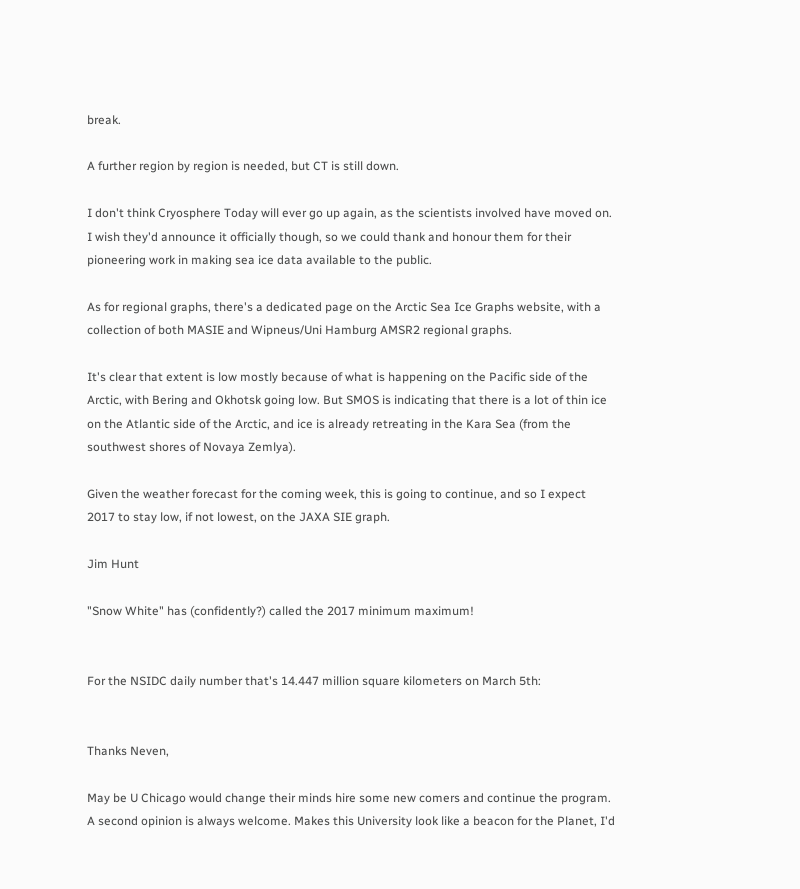break.

A further region by region is needed, but CT is still down.

I don't think Cryosphere Today will ever go up again, as the scientists involved have moved on. I wish they'd announce it officially though, so we could thank and honour them for their pioneering work in making sea ice data available to the public.

As for regional graphs, there's a dedicated page on the Arctic Sea Ice Graphs website, with a collection of both MASIE and Wipneus/Uni Hamburg AMSR2 regional graphs.

It's clear that extent is low mostly because of what is happening on the Pacific side of the Arctic, with Bering and Okhotsk going low. But SMOS is indicating that there is a lot of thin ice on the Atlantic side of the Arctic, and ice is already retreating in the Kara Sea (from the southwest shores of Novaya Zemlya).

Given the weather forecast for the coming week, this is going to continue, and so I expect 2017 to stay low, if not lowest, on the JAXA SIE graph.

Jim Hunt

"Snow White" has (confidently?) called the 2017 minimum maximum!


For the NSIDC daily number that's 14.447 million square kilometers on March 5th:


Thanks Neven,

May be U Chicago would change their minds hire some new comers and continue the program. A second opinion is always welcome. Makes this University look like a beacon for the Planet, I'd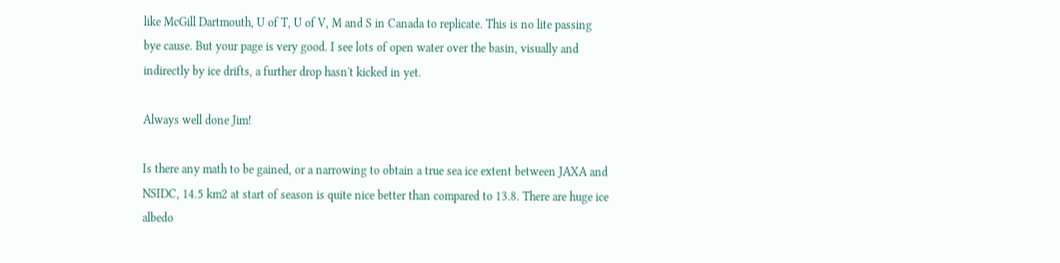like McGill Dartmouth, U of T, U of V, M and S in Canada to replicate. This is no lite passing bye cause. But your page is very good. I see lots of open water over the basin, visually and indirectly by ice drifts, a further drop hasn't kicked in yet.

Always well done Jim!

Is there any math to be gained, or a narrowing to obtain a true sea ice extent between JAXA and NSIDC, 14.5 km2 at start of season is quite nice better than compared to 13.8. There are huge ice albedo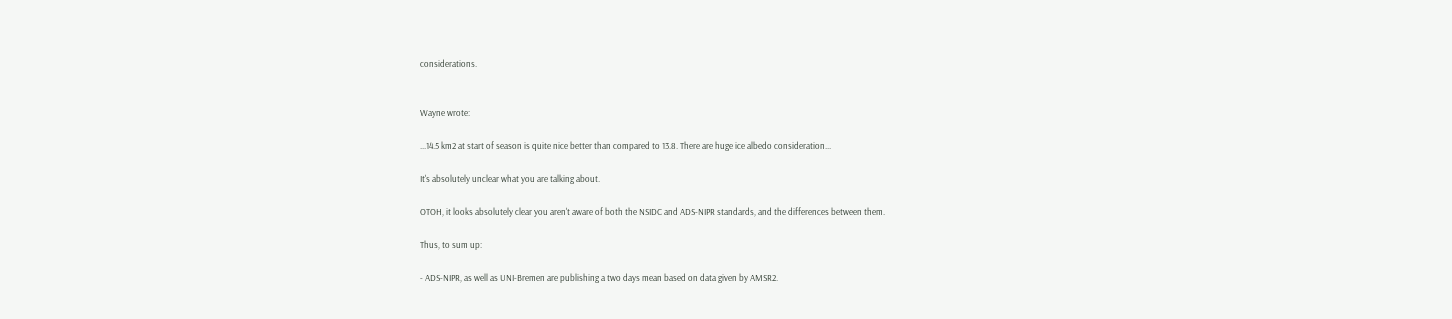considerations.


Wayne wrote:

...14.5 km2 at start of season is quite nice better than compared to 13.8. There are huge ice albedo consideration...

It's absolutely unclear what you are talking about.

OTOH, it looks absolutely clear you aren't aware of both the NSIDC and ADS-NIPR standards, and the differences between them.

Thus, to sum up:

- ADS-NIPR, as well as UNI-Bremen are publishing a two days mean based on data given by AMSR2.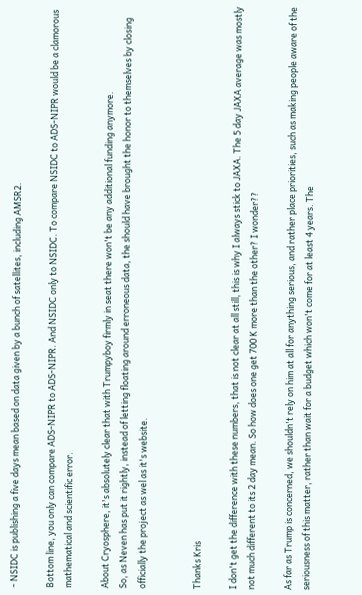- NSIDC is publishing a five days mean based on data given by a bunch of satellites, including AMSR2.

Bottom line, you only can compare ADS-NIPR to ADS-NIPR. And NSIDC only to NSIDC. To compare NSIDC to ADS-NIPR would be a clamorous mathematical and scientific error.

About Cryosphere, it's absolutely clear that with Trumpyboy firmly in seat there won't be any additional funding anymore.
So, as Neven has put it rightly, instead of letting floating around erroneous data, the should have brought the honor to themselves by closing officially the project as wel as it's website.


Thanks Kris

I don't get the difference with these numbers, that is not clear at all still, this is why I always stick to JAXA. The 5 day JAXA average was mostly not much different to its 2 day mean. So how does one get 700 K more than the other? I wonder??

As far as Trump is concerned, we shouldn't rely on him at all for anything serious, and rather place priorities, such as making people aware of the seriousness of this matter, rather than wait for a budget which won't come for at least 4 years. The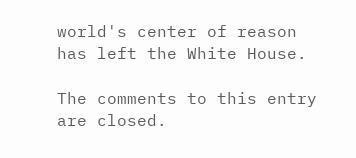world's center of reason has left the White House.

The comments to this entry are closed.